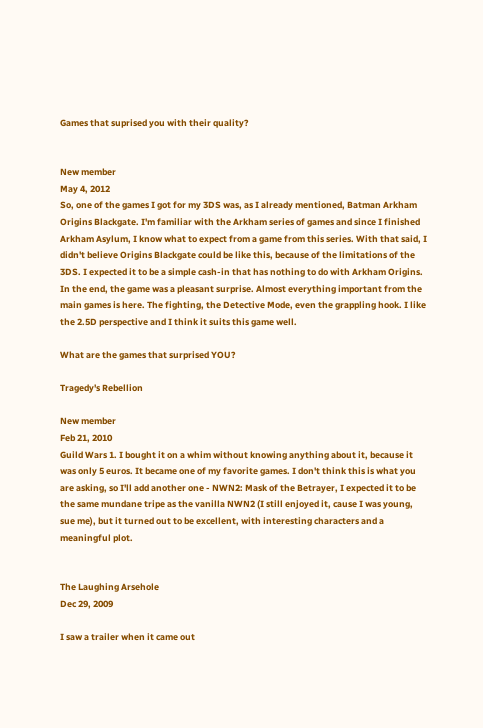Games that suprised you with their quality?


New member
May 4, 2012
So, one of the games I got for my 3DS was, as I already mentioned, Batman Arkham Origins Blackgate. I'm familiar with the Arkham series of games and since I finished Arkham Asylum, I know what to expect from a game from this series. With that said, I didn't believe Origins Blackgate could be like this, because of the limitations of the 3DS. I expected it to be a simple cash-in that has nothing to do with Arkham Origins. In the end, the game was a pleasant surprise. Almost everything important from the main games is here. The fighting, the Detective Mode, even the grappling hook. I like the 2.5D perspective and I think it suits this game well.

What are the games that surprised YOU?

Tragedy's Rebellion

New member
Feb 21, 2010
Guild Wars 1. I bought it on a whim without knowing anything about it, because it was only 5 euros. It became one of my favorite games. I don't think this is what you are asking, so I'll add another one - NWN2: Mask of the Betrayer, I expected it to be the same mundane tripe as the vanilla NWN2 (I still enjoyed it, cause I was young, sue me), but it turned out to be excellent, with interesting characters and a meaningful plot.


The Laughing Arsehole
Dec 29, 2009

I saw a trailer when it came out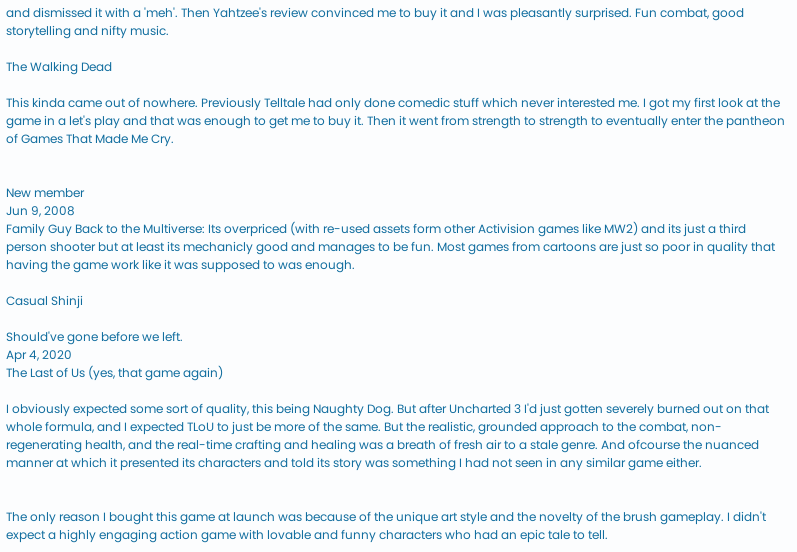and dismissed it with a 'meh'. Then Yahtzee's review convinced me to buy it and I was pleasantly surprised. Fun combat, good storytelling and nifty music.

The Walking Dead

This kinda came out of nowhere. Previously Telltale had only done comedic stuff which never interested me. I got my first look at the game in a let's play and that was enough to get me to buy it. Then it went from strength to strength to eventually enter the pantheon of Games That Made Me Cry.


New member
Jun 9, 2008
Family Guy Back to the Multiverse: Its overpriced (with re-used assets form other Activision games like MW2) and its just a third person shooter but at least its mechanicly good and manages to be fun. Most games from cartoons are just so poor in quality that having the game work like it was supposed to was enough.

Casual Shinji

Should've gone before we left.
Apr 4, 2020
The Last of Us (yes, that game again)

I obviously expected some sort of quality, this being Naughty Dog. But after Uncharted 3 I'd just gotten severely burned out on that whole formula, and I expected TLoU to just be more of the same. But the realistic, grounded approach to the combat, non-regenerating health, and the real-time crafting and healing was a breath of fresh air to a stale genre. And ofcourse the nuanced manner at which it presented its characters and told its story was something I had not seen in any similar game either.


The only reason I bought this game at launch was because of the unique art style and the novelty of the brush gameplay. I didn't expect a highly engaging action game with lovable and funny characters who had an epic tale to tell.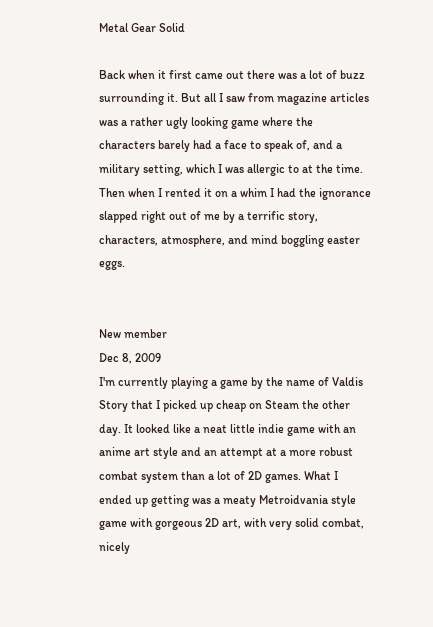Metal Gear Solid

Back when it first came out there was a lot of buzz surrounding it. But all I saw from magazine articles was a rather ugly looking game where the characters barely had a face to speak of, and a military setting, which I was allergic to at the time. Then when I rented it on a whim I had the ignorance slapped right out of me by a terrific story, characters, atmosphere, and mind boggling easter eggs.


New member
Dec 8, 2009
I'm currently playing a game by the name of Valdis Story that I picked up cheap on Steam the other day. It looked like a neat little indie game with an anime art style and an attempt at a more robust combat system than a lot of 2D games. What I ended up getting was a meaty Metroidvania style game with gorgeous 2D art, with very solid combat, nicely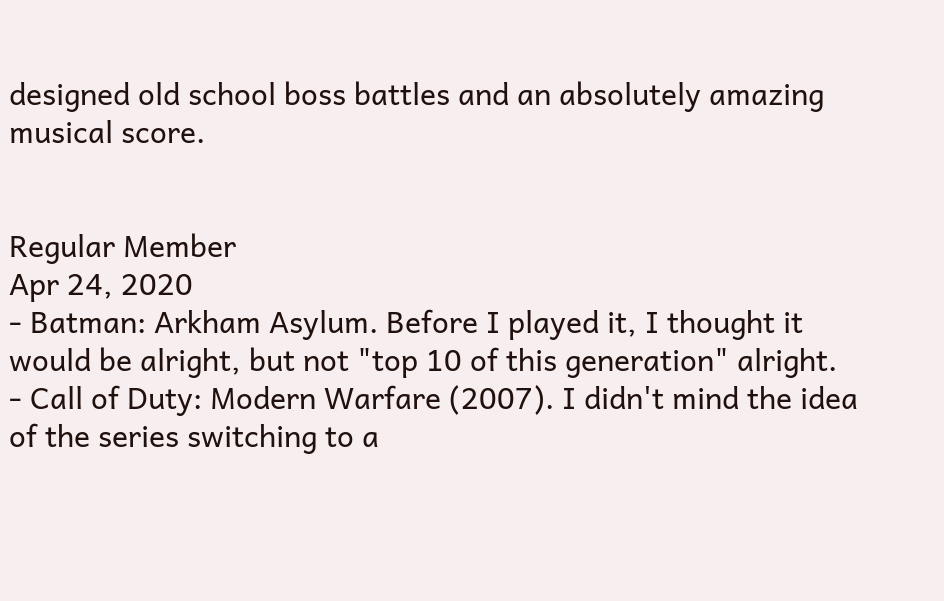designed old school boss battles and an absolutely amazing musical score.


Regular Member
Apr 24, 2020
- Batman: Arkham Asylum. Before I played it, I thought it would be alright, but not "top 10 of this generation" alright.
- Call of Duty: Modern Warfare (2007). I didn't mind the idea of the series switching to a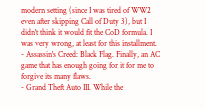modern setting (since I was tired of WW2 even after skipping Call of Duty 3), but I didn't think it would fit the CoD formula. I was very wrong, at least for this installment.
- Assassin's Creed: Black Flag. Finally, an AC game that has enough going for it for me to forgive its many flaws.
- Grand Theft Auto III. While the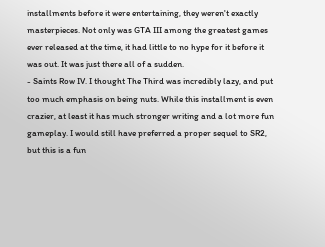installments before it were entertaining, they weren't exactly masterpieces. Not only was GTA III among the greatest games ever released at the time, it had little to no hype for it before it was out. It was just there all of a sudden.
- Saints Row IV. I thought The Third was incredibly lazy, and put too much emphasis on being nuts. While this installment is even crazier, at least it has much stronger writing and a lot more fun gameplay. I would still have preferred a proper sequel to SR2, but this is a fun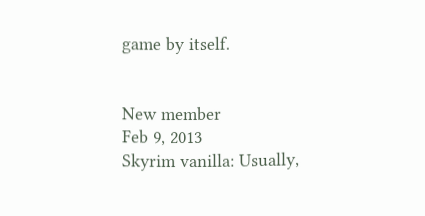game by itself.


New member
Feb 9, 2013
Skyrim vanilla: Usually,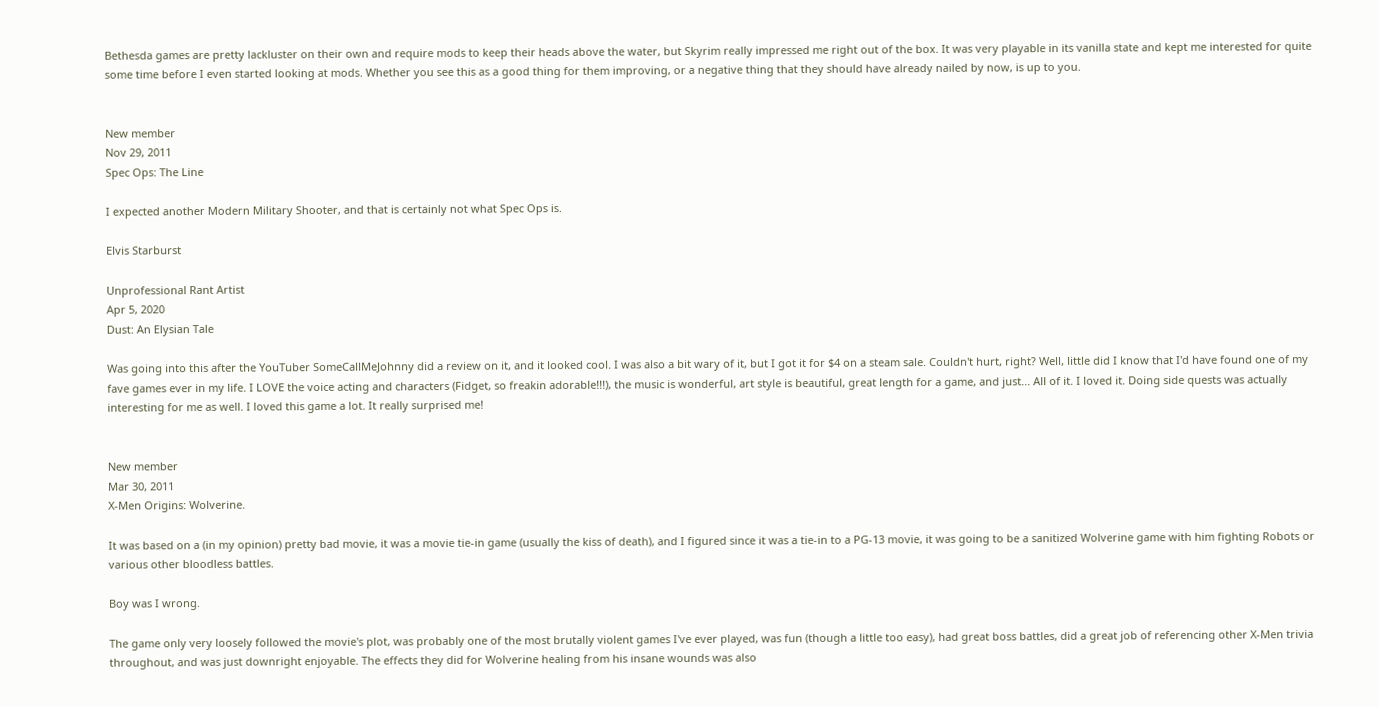Bethesda games are pretty lackluster on their own and require mods to keep their heads above the water, but Skyrim really impressed me right out of the box. It was very playable in its vanilla state and kept me interested for quite some time before I even started looking at mods. Whether you see this as a good thing for them improving, or a negative thing that they should have already nailed by now, is up to you.


New member
Nov 29, 2011
Spec Ops: The Line

I expected another Modern Military Shooter, and that is certainly not what Spec Ops is.

Elvis Starburst

Unprofessional Rant Artist
Apr 5, 2020
Dust: An Elysian Tale

Was going into this after the YouTuber SomeCallMeJohnny did a review on it, and it looked cool. I was also a bit wary of it, but I got it for $4 on a steam sale. Couldn't hurt, right? Well, little did I know that I'd have found one of my fave games ever in my life. I LOVE the voice acting and characters (Fidget, so freakin adorable!!!), the music is wonderful, art style is beautiful, great length for a game, and just... All of it. I loved it. Doing side quests was actually interesting for me as well. I loved this game a lot. It really surprised me!


New member
Mar 30, 2011
X-Men Origins: Wolverine.

It was based on a (in my opinion) pretty bad movie, it was a movie tie-in game (usually the kiss of death), and I figured since it was a tie-in to a PG-13 movie, it was going to be a sanitized Wolverine game with him fighting Robots or various other bloodless battles.

Boy was I wrong.

The game only very loosely followed the movie's plot, was probably one of the most brutally violent games I've ever played, was fun (though a little too easy), had great boss battles, did a great job of referencing other X-Men trivia throughout, and was just downright enjoyable. The effects they did for Wolverine healing from his insane wounds was also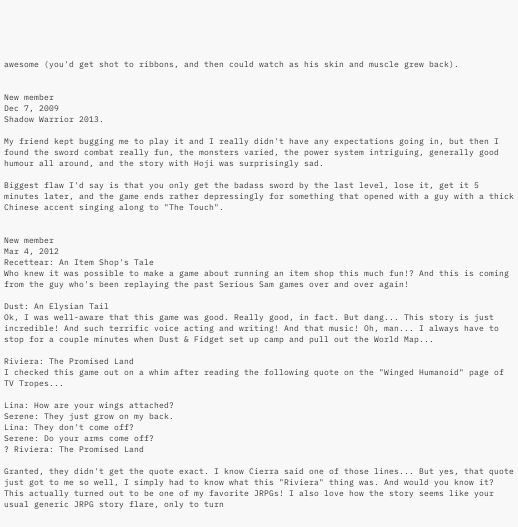awesome (you'd get shot to ribbons, and then could watch as his skin and muscle grew back).


New member
Dec 7, 2009
Shadow Warrior 2013.

My friend kept bugging me to play it and I really didn't have any expectations going in, but then I found the sword combat really fun, the monsters varied, the power system intriguing, generally good humour all around, and the story with Hoji was surprisingly sad.

Biggest flaw I'd say is that you only get the badass sword by the last level, lose it, get it 5 minutes later, and the game ends rather depressingly for something that opened with a guy with a thick Chinese accent singing along to "The Touch".


New member
Mar 4, 2012
Recettear: An Item Shop's Tale
Who knew it was possible to make a game about running an item shop this much fun!? And this is coming from the guy who's been replaying the past Serious Sam games over and over again!

Dust: An Elysian Tail
Ok, I was well-aware that this game was good. Really good, in fact. But dang... This story is just incredible! And such terrific voice acting and writing! And that music! Oh, man... I always have to stop for a couple minutes when Dust & Fidget set up camp and pull out the World Map...

Riviera: The Promised Land
I checked this game out on a whim after reading the following quote on the "Winged Humanoid" page of TV Tropes...

Lina: How are your wings attached?
Serene: They just grow on my back.
Lina: They don't come off?
Serene: Do your arms come off?
? Riviera: The Promised Land

Granted, they didn't get the quote exact. I know Cierra said one of those lines... But yes, that quote just got to me so well, I simply had to know what this "Riviera" thing was. And would you know it? This actually turned out to be one of my favorite JRPGs! I also love how the story seems like your usual generic JRPG story flare, only to turn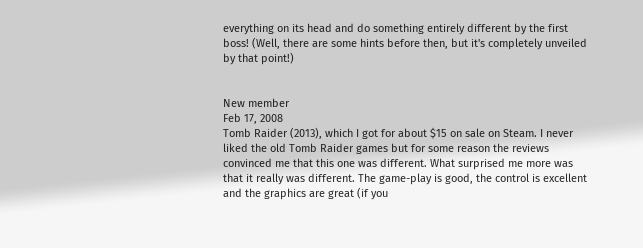everything on its head and do something entirely different by the first boss! (Well, there are some hints before then, but it's completely unveiled by that point!)


New member
Feb 17, 2008
Tomb Raider (2013), which I got for about $15 on sale on Steam. I never liked the old Tomb Raider games but for some reason the reviews convinced me that this one was different. What surprised me more was that it really was different. The game-play is good, the control is excellent and the graphics are great (if you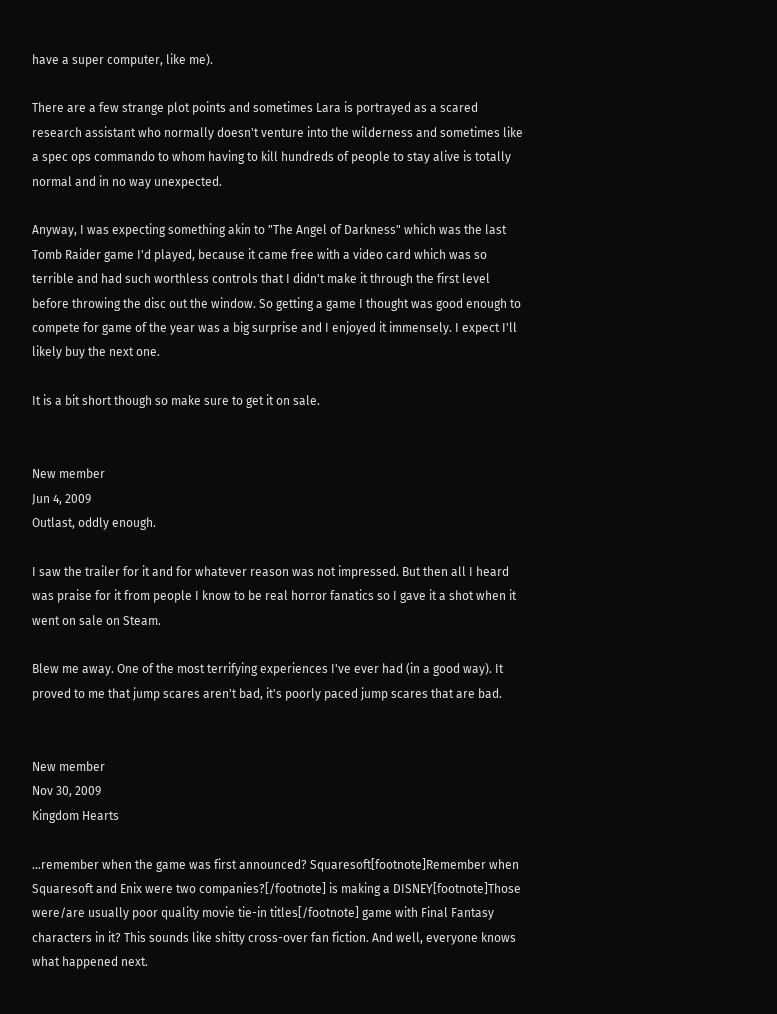have a super computer, like me).

There are a few strange plot points and sometimes Lara is portrayed as a scared research assistant who normally doesn't venture into the wilderness and sometimes like a spec ops commando to whom having to kill hundreds of people to stay alive is totally normal and in no way unexpected.

Anyway, I was expecting something akin to "The Angel of Darkness" which was the last Tomb Raider game I'd played, because it came free with a video card which was so terrible and had such worthless controls that I didn't make it through the first level before throwing the disc out the window. So getting a game I thought was good enough to compete for game of the year was a big surprise and I enjoyed it immensely. I expect I'll likely buy the next one.

It is a bit short though so make sure to get it on sale.


New member
Jun 4, 2009
Outlast, oddly enough.

I saw the trailer for it and for whatever reason was not impressed. But then all I heard was praise for it from people I know to be real horror fanatics so I gave it a shot when it went on sale on Steam.

Blew me away. One of the most terrifying experiences I've ever had (in a good way). It proved to me that jump scares aren't bad, it's poorly paced jump scares that are bad.


New member
Nov 30, 2009
Kingdom Hearts

...remember when the game was first announced? Squaresoft[footnote]Remember when Squaresoft and Enix were two companies?[/footnote] is making a DISNEY[footnote]Those were/are usually poor quality movie tie-in titles[/footnote] game with Final Fantasy characters in it? This sounds like shitty cross-over fan fiction. And well, everyone knows what happened next.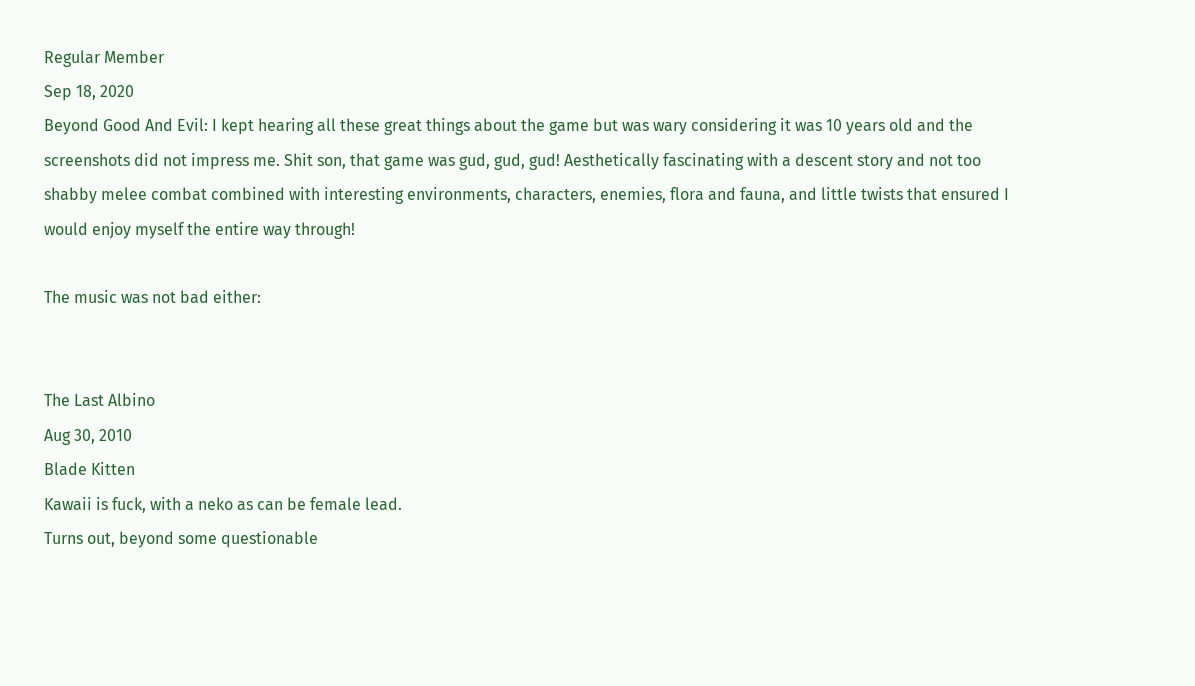Regular Member
Sep 18, 2020
Beyond Good And Evil: I kept hearing all these great things about the game but was wary considering it was 10 years old and the screenshots did not impress me. Shit son, that game was gud, gud, gud! Aesthetically fascinating with a descent story and not too shabby melee combat combined with interesting environments, characters, enemies, flora and fauna, and little twists that ensured I would enjoy myself the entire way through!

The music was not bad either:


The Last Albino
Aug 30, 2010
Blade Kitten
Kawaii is fuck, with a neko as can be female lead.
Turns out, beyond some questionable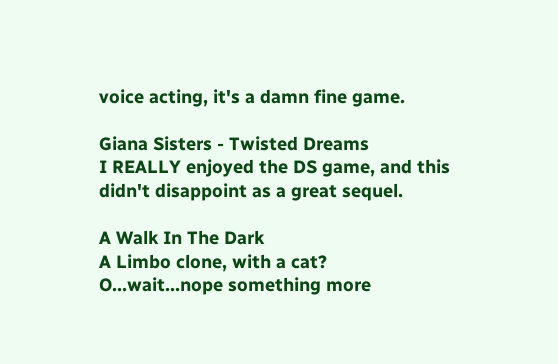voice acting, it's a damn fine game.

Giana Sisters - Twisted Dreams
I REALLY enjoyed the DS game, and this didn't disappoint as a great sequel.

A Walk In The Dark
A Limbo clone, with a cat?
O...wait...nope something more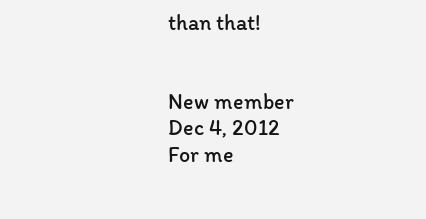than that!


New member
Dec 4, 2012
For me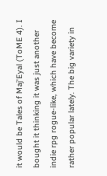it would be Tales of Maj'Eyal (ToME 4). I bought it thinking it was just another indie rpg rogue-like, which have become rather popular lately. The big variety in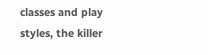classes and play styles, the killer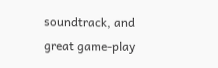soundtrack, and great game-play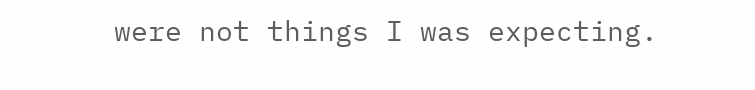were not things I was expecting.